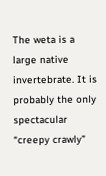The weta is a large native invertebrate. It is probably the only spectacular “creepy crawly”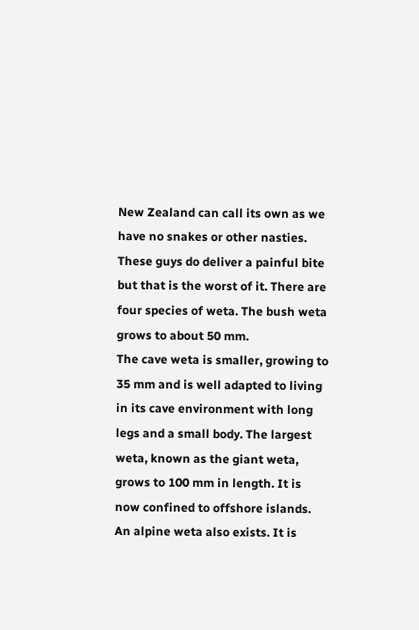New Zealand can call its own as we have no snakes or other nasties. These guys do deliver a painful bite but that is the worst of it. There are four species of weta. The bush weta grows to about 50 mm.
The cave weta is smaller, growing to 35 mm and is well adapted to living in its cave environment with long legs and a small body. The largest weta, known as the giant weta, grows to 100 mm in length. It is now confined to offshore islands. An alpine weta also exists. It is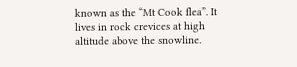known as the “Mt Cook flea”. It lives in rock crevices at high altitude above the snowline.